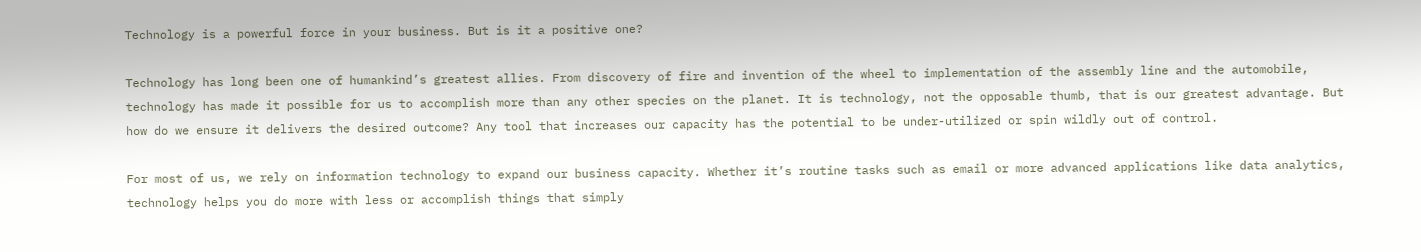Technology is a powerful force in your business. But is it a positive one?

Technology has long been one of humankind’s greatest allies. From discovery of fire and invention of the wheel to implementation of the assembly line and the automobile, technology has made it possible for us to accomplish more than any other species on the planet. It is technology, not the opposable thumb, that is our greatest advantage. But how do we ensure it delivers the desired outcome? Any tool that increases our capacity has the potential to be under-utilized or spin wildly out of control.

For most of us, we rely on information technology to expand our business capacity. Whether it’s routine tasks such as email or more advanced applications like data analytics, technology helps you do more with less or accomplish things that simply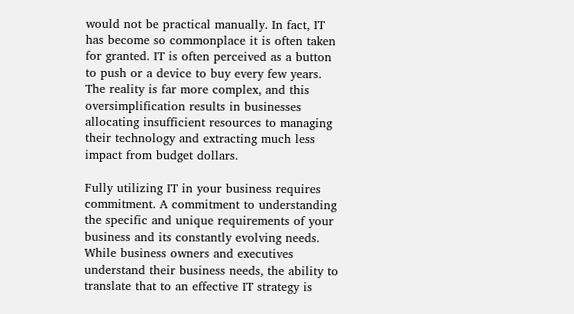would not be practical manually. In fact, IT has become so commonplace it is often taken for granted. IT is often perceived as a button to push or a device to buy every few years. The reality is far more complex, and this oversimplification results in businesses allocating insufficient resources to managing their technology and extracting much less impact from budget dollars.

Fully utilizing IT in your business requires commitment. A commitment to understanding the specific and unique requirements of your business and its constantly evolving needs. While business owners and executives understand their business needs, the ability to translate that to an effective IT strategy is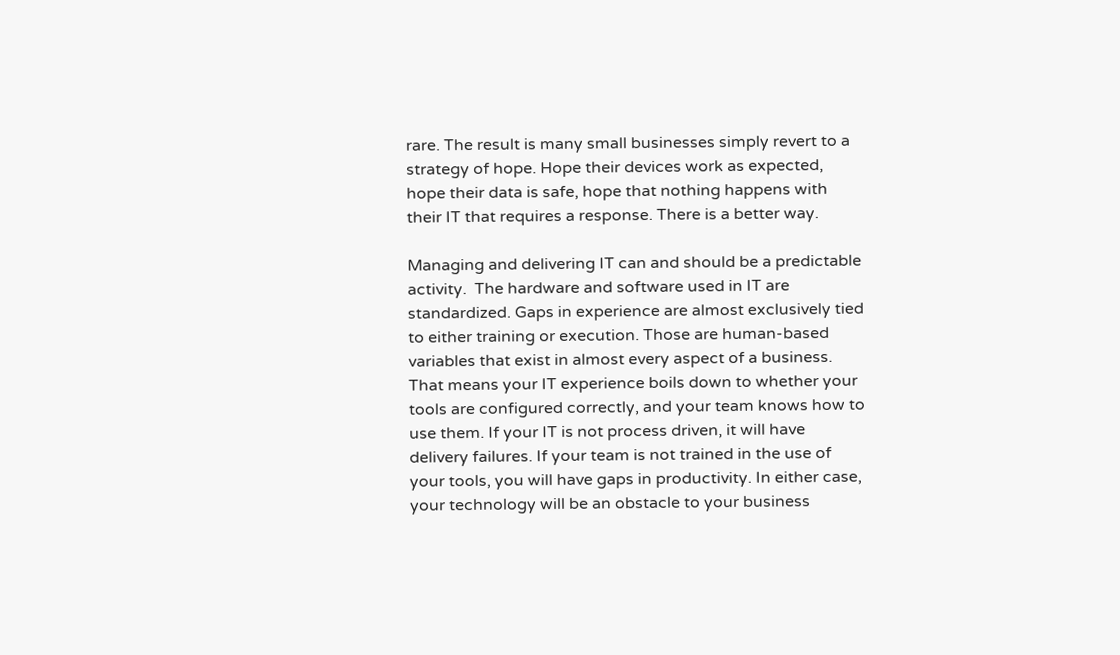rare. The result is many small businesses simply revert to a strategy of hope. Hope their devices work as expected, hope their data is safe, hope that nothing happens with their IT that requires a response. There is a better way.

Managing and delivering IT can and should be a predictable activity.  The hardware and software used in IT are standardized. Gaps in experience are almost exclusively tied to either training or execution. Those are human-based variables that exist in almost every aspect of a business. That means your IT experience boils down to whether your tools are configured correctly, and your team knows how to use them. If your IT is not process driven, it will have delivery failures. If your team is not trained in the use of your tools, you will have gaps in productivity. In either case, your technology will be an obstacle to your business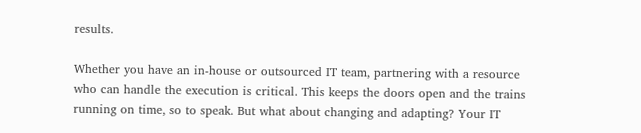results.

Whether you have an in-house or outsourced IT team, partnering with a resource who can handle the execution is critical. This keeps the doors open and the trains running on time, so to speak. But what about changing and adapting? Your IT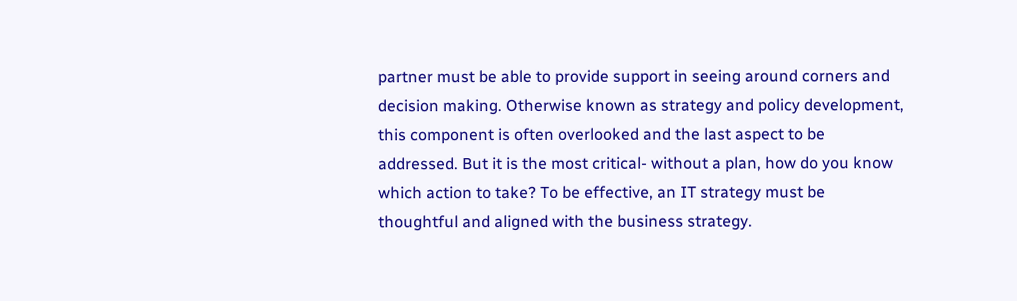partner must be able to provide support in seeing around corners and decision making. Otherwise known as strategy and policy development, this component is often overlooked and the last aspect to be addressed. But it is the most critical- without a plan, how do you know which action to take? To be effective, an IT strategy must be thoughtful and aligned with the business strategy.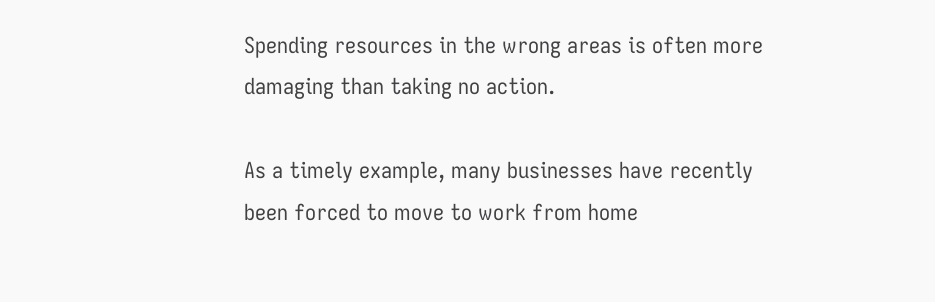Spending resources in the wrong areas is often more damaging than taking no action.

As a timely example, many businesses have recently been forced to move to work from home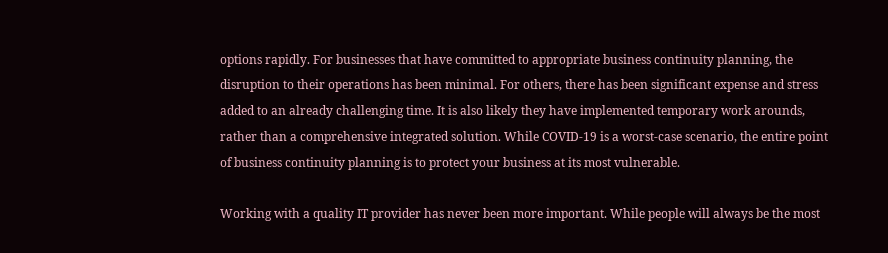options rapidly. For businesses that have committed to appropriate business continuity planning, the disruption to their operations has been minimal. For others, there has been significant expense and stress added to an already challenging time. It is also likely they have implemented temporary work arounds, rather than a comprehensive integrated solution. While COVID-19 is a worst-case scenario, the entire point of business continuity planning is to protect your business at its most vulnerable.

Working with a quality IT provider has never been more important. While people will always be the most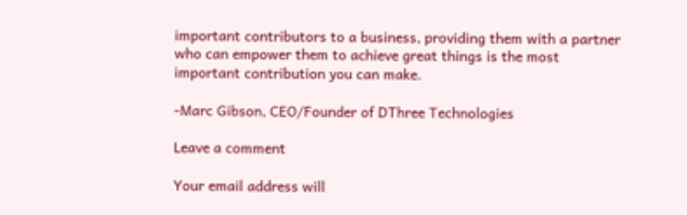important contributors to a business, providing them with a partner who can empower them to achieve great things is the most important contribution you can make.

-Marc Gibson, CEO/Founder of DThree Technologies

Leave a comment

Your email address will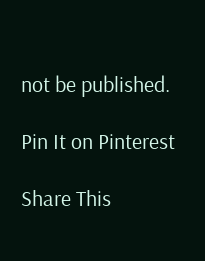not be published.

Pin It on Pinterest

Share This